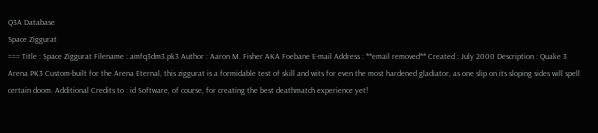Q3A Database
Space Ziggurat
=== Title : Space Ziggurat Filename : amfq3dm3.pk3 Author : Aaron M. Fisher AKA Foebane E-mail Address : **email removed** Created : July 2000 Description : Quake 3 Arena PK3 Custom-built for the Arena Eternal, this ziggurat is a formidable test of skill and wits for even the most hardened gladiator, as one slip on its sloping sides will spell certain doom. Additional Credits to : id Software, of course, for creating the best deathmatch experience yet!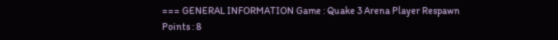=== GENERAL INFORMATION Game : Quake 3 Arena Player Respawn Points : 8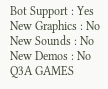Bot Support : Yes New Graphics : No New Sounds : No New Demos : No Q3A GAMES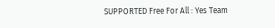SUPPORTED Free For All : Yes Team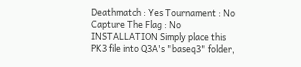Deathmatch : Yes Tournament : No Capture The Flag : No INSTALLATION Simply place this PK3 file into Q3A's "baseq3" folder,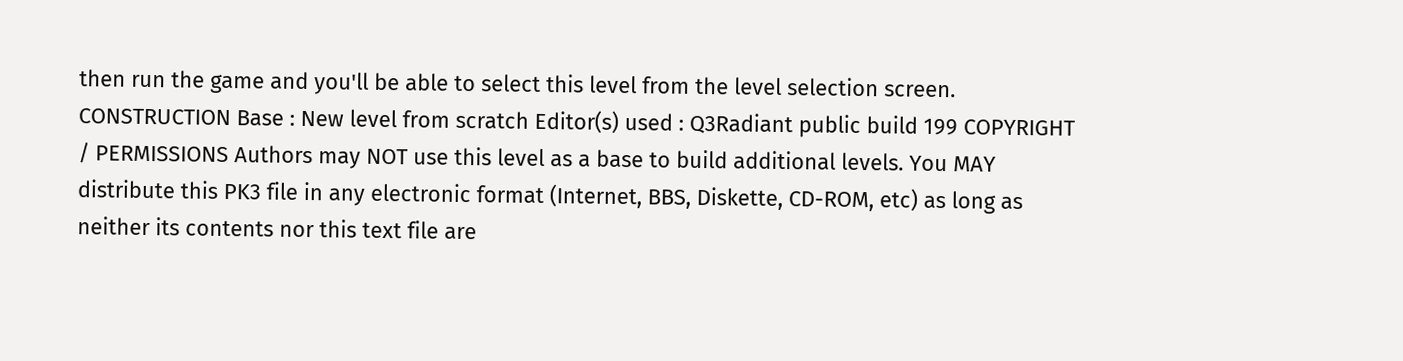then run the game and you'll be able to select this level from the level selection screen. CONSTRUCTION Base : New level from scratch Editor(s) used : Q3Radiant public build 199 COPYRIGHT / PERMISSIONS Authors may NOT use this level as a base to build additional levels. You MAY distribute this PK3 file in any electronic format (Internet, BBS, Diskette, CD-ROM, etc) as long as neither its contents nor this text file are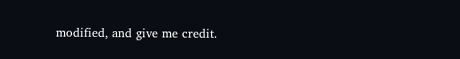modified, and give me credit.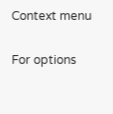Context menu

For options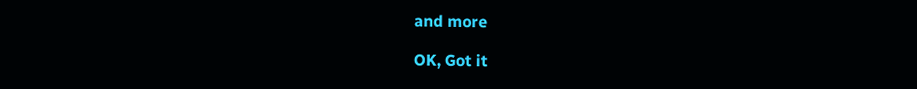and more

OK, Got it